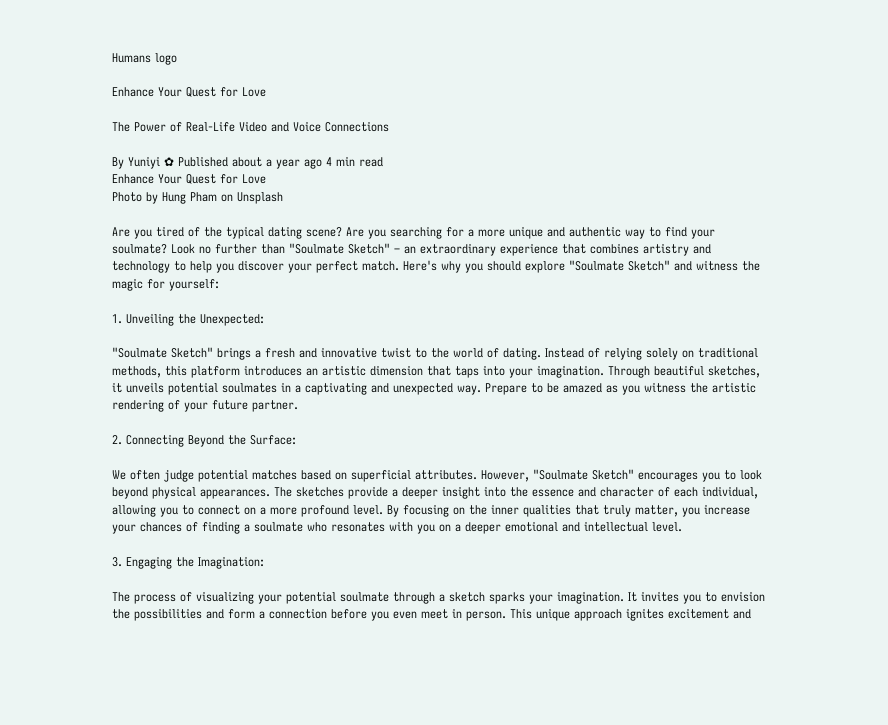Humans logo

Enhance Your Quest for Love

The Power of Real-Life Video and Voice Connections

By Yuniyi ✿ Published about a year ago 4 min read
Enhance Your Quest for Love
Photo by Hung Pham on Unsplash

Are you tired of the typical dating scene? Are you searching for a more unique and authentic way to find your soulmate? Look no further than "Soulmate Sketch" – an extraordinary experience that combines artistry and technology to help you discover your perfect match. Here's why you should explore "Soulmate Sketch" and witness the magic for yourself:

1. Unveiling the Unexpected:

"Soulmate Sketch" brings a fresh and innovative twist to the world of dating. Instead of relying solely on traditional methods, this platform introduces an artistic dimension that taps into your imagination. Through beautiful sketches, it unveils potential soulmates in a captivating and unexpected way. Prepare to be amazed as you witness the artistic rendering of your future partner.

2. Connecting Beyond the Surface:

We often judge potential matches based on superficial attributes. However, "Soulmate Sketch" encourages you to look beyond physical appearances. The sketches provide a deeper insight into the essence and character of each individual, allowing you to connect on a more profound level. By focusing on the inner qualities that truly matter, you increase your chances of finding a soulmate who resonates with you on a deeper emotional and intellectual level.

3. Engaging the Imagination:

The process of visualizing your potential soulmate through a sketch sparks your imagination. It invites you to envision the possibilities and form a connection before you even meet in person. This unique approach ignites excitement and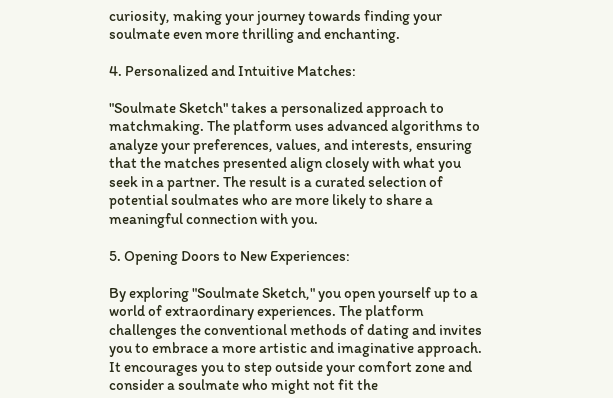curiosity, making your journey towards finding your soulmate even more thrilling and enchanting.

4. Personalized and Intuitive Matches:

"Soulmate Sketch" takes a personalized approach to matchmaking. The platform uses advanced algorithms to analyze your preferences, values, and interests, ensuring that the matches presented align closely with what you seek in a partner. The result is a curated selection of potential soulmates who are more likely to share a meaningful connection with you.

5. Opening Doors to New Experiences:

By exploring "Soulmate Sketch," you open yourself up to a world of extraordinary experiences. The platform challenges the conventional methods of dating and invites you to embrace a more artistic and imaginative approach. It encourages you to step outside your comfort zone and consider a soulmate who might not fit the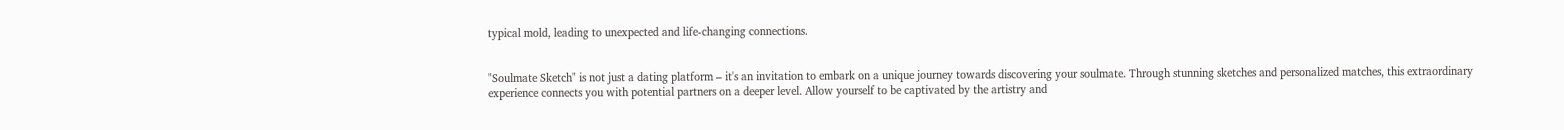typical mold, leading to unexpected and life-changing connections.


"Soulmate Sketch" is not just a dating platform – it's an invitation to embark on a unique journey towards discovering your soulmate. Through stunning sketches and personalized matches, this extraordinary experience connects you with potential partners on a deeper level. Allow yourself to be captivated by the artistry and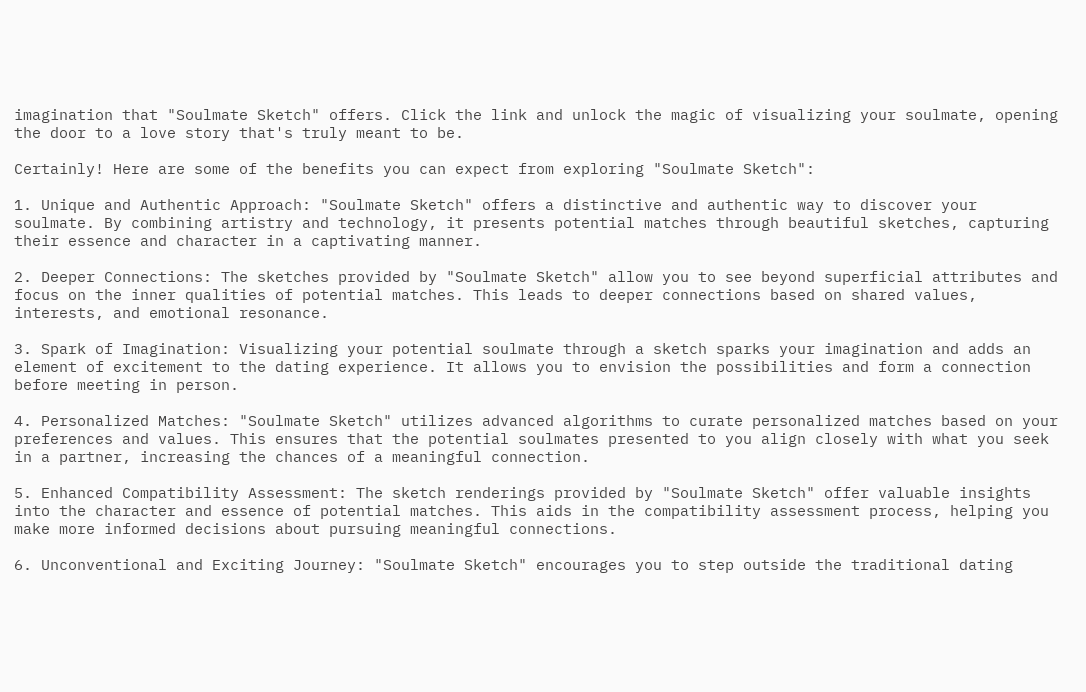imagination that "Soulmate Sketch" offers. Click the link and unlock the magic of visualizing your soulmate, opening the door to a love story that's truly meant to be.

Certainly! Here are some of the benefits you can expect from exploring "Soulmate Sketch":

1. Unique and Authentic Approach: "Soulmate Sketch" offers a distinctive and authentic way to discover your soulmate. By combining artistry and technology, it presents potential matches through beautiful sketches, capturing their essence and character in a captivating manner.

2. Deeper Connections: The sketches provided by "Soulmate Sketch" allow you to see beyond superficial attributes and focus on the inner qualities of potential matches. This leads to deeper connections based on shared values, interests, and emotional resonance.

3. Spark of Imagination: Visualizing your potential soulmate through a sketch sparks your imagination and adds an element of excitement to the dating experience. It allows you to envision the possibilities and form a connection before meeting in person.

4. Personalized Matches: "Soulmate Sketch" utilizes advanced algorithms to curate personalized matches based on your preferences and values. This ensures that the potential soulmates presented to you align closely with what you seek in a partner, increasing the chances of a meaningful connection.

5. Enhanced Compatibility Assessment: The sketch renderings provided by "Soulmate Sketch" offer valuable insights into the character and essence of potential matches. This aids in the compatibility assessment process, helping you make more informed decisions about pursuing meaningful connections.

6. Unconventional and Exciting Journey: "Soulmate Sketch" encourages you to step outside the traditional dating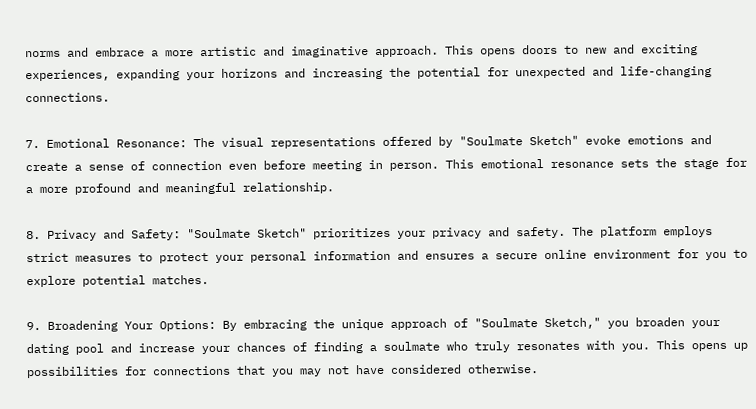norms and embrace a more artistic and imaginative approach. This opens doors to new and exciting experiences, expanding your horizons and increasing the potential for unexpected and life-changing connections.

7. Emotional Resonance: The visual representations offered by "Soulmate Sketch" evoke emotions and create a sense of connection even before meeting in person. This emotional resonance sets the stage for a more profound and meaningful relationship.

8. Privacy and Safety: "Soulmate Sketch" prioritizes your privacy and safety. The platform employs strict measures to protect your personal information and ensures a secure online environment for you to explore potential matches.

9. Broadening Your Options: By embracing the unique approach of "Soulmate Sketch," you broaden your dating pool and increase your chances of finding a soulmate who truly resonates with you. This opens up possibilities for connections that you may not have considered otherwise.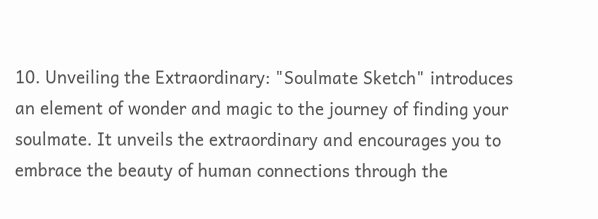10. Unveiling the Extraordinary: "Soulmate Sketch" introduces an element of wonder and magic to the journey of finding your soulmate. It unveils the extraordinary and encourages you to embrace the beauty of human connections through the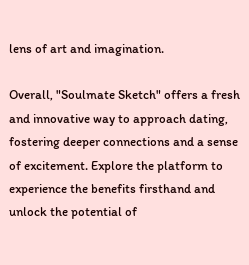lens of art and imagination.

Overall, "Soulmate Sketch" offers a fresh and innovative way to approach dating, fostering deeper connections and a sense of excitement. Explore the platform to experience the benefits firsthand and unlock the potential of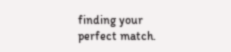finding your perfect match.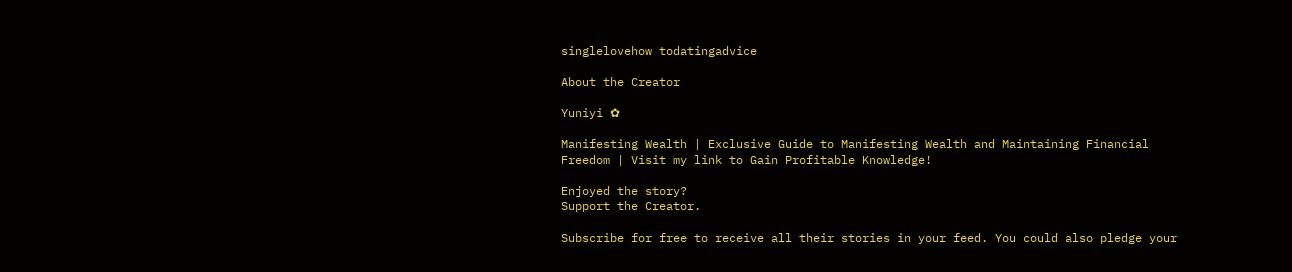singlelovehow todatingadvice

About the Creator

Yuniyi ✿

Manifesting Wealth | Exclusive Guide to Manifesting Wealth and Maintaining Financial Freedom | Visit my link to Gain Profitable Knowledge!

Enjoyed the story?
Support the Creator.

Subscribe for free to receive all their stories in your feed. You could also pledge your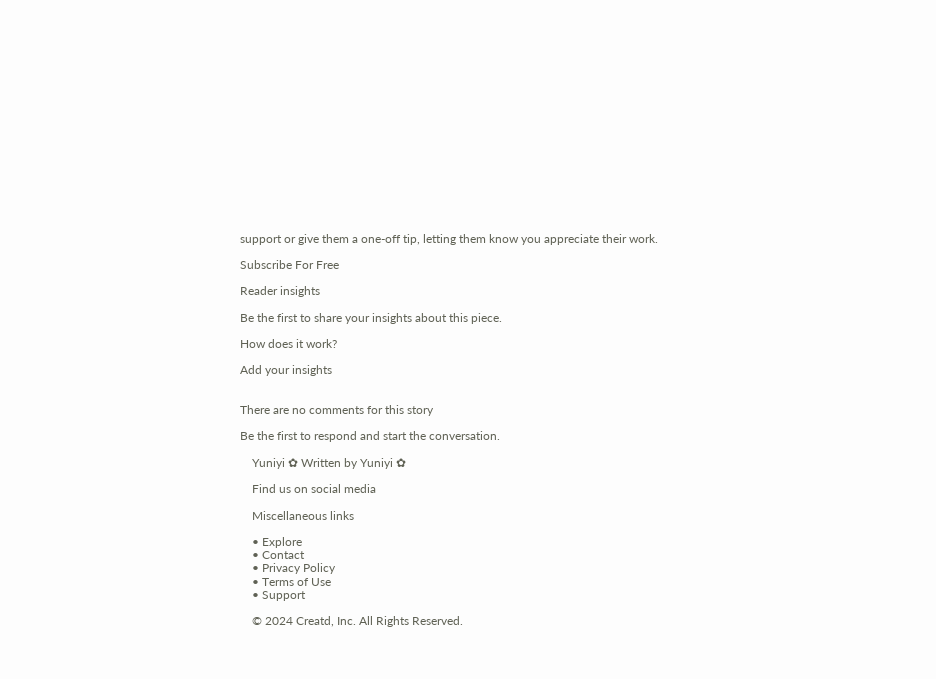support or give them a one-off tip, letting them know you appreciate their work.

Subscribe For Free

Reader insights

Be the first to share your insights about this piece.

How does it work?

Add your insights


There are no comments for this story

Be the first to respond and start the conversation.

    Yuniyi ✿ Written by Yuniyi ✿

    Find us on social media

    Miscellaneous links

    • Explore
    • Contact
    • Privacy Policy
    • Terms of Use
    • Support

    © 2024 Creatd, Inc. All Rights Reserved.